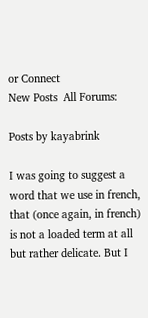or Connect
New Posts  All Forums:

Posts by kayabrink

I was going to suggest a word that we use in french, that (once again, in french) is not a loaded term at all but rather delicate. But I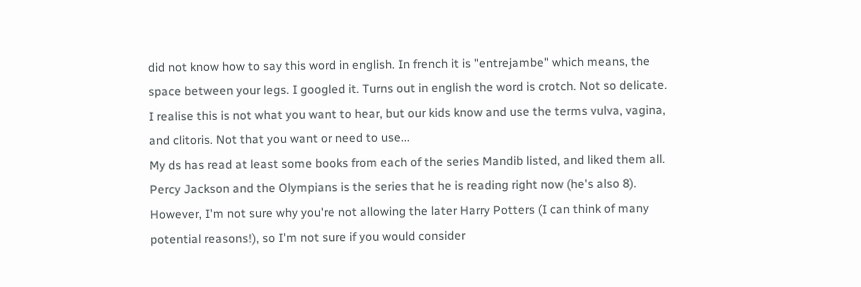did not know how to say this word in english. In french it is "entrejambe" which means, the space between your legs. I googled it. Turns out in english the word is crotch. Not so delicate.  I realise this is not what you want to hear, but our kids know and use the terms vulva, vagina, and clitoris. Not that you want or need to use...
My ds has read at least some books from each of the series Mandib listed, and liked them all.   Percy Jackson and the Olympians is the series that he is reading right now (he's also 8). However, I'm not sure why you're not allowing the later Harry Potters (I can think of many potential reasons!), so I'm not sure if you would consider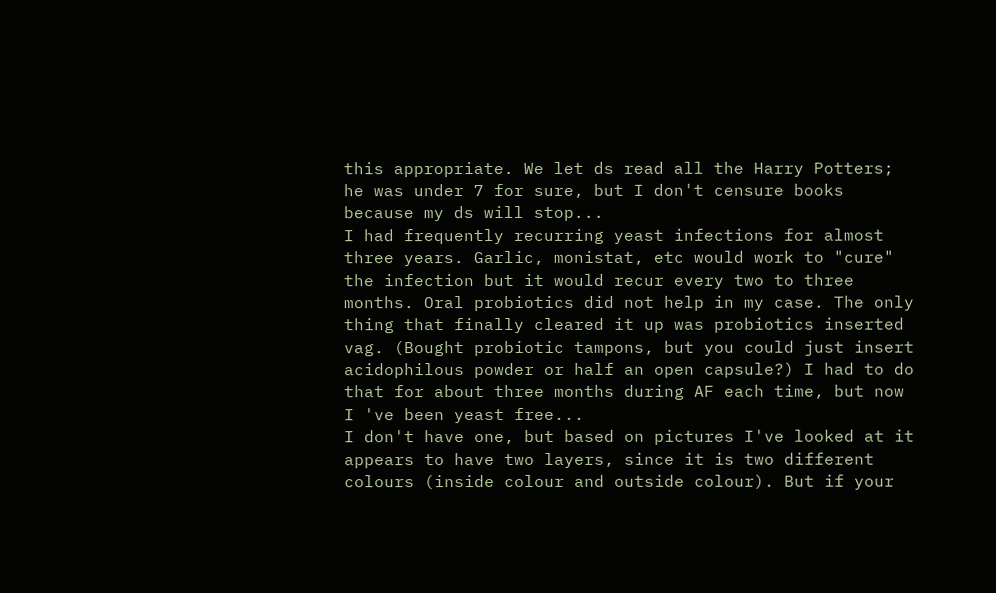this appropriate. We let ds read all the Harry Potters; he was under 7 for sure, but I don't censure books because my ds will stop...
I had frequently recurring yeast infections for almost three years. Garlic, monistat, etc would work to "cure" the infection but it would recur every two to three months. Oral probiotics did not help in my case. The only  thing that finally cleared it up was probiotics inserted vag. (Bought probiotic tampons, but you could just insert acidophilous powder or half an open capsule?) I had to do that for about three months during AF each time, but now I 've been yeast free...
I don't have one, but based on pictures I've looked at it appears to have two layers, since it is two different colours (inside colour and outside colour). But if your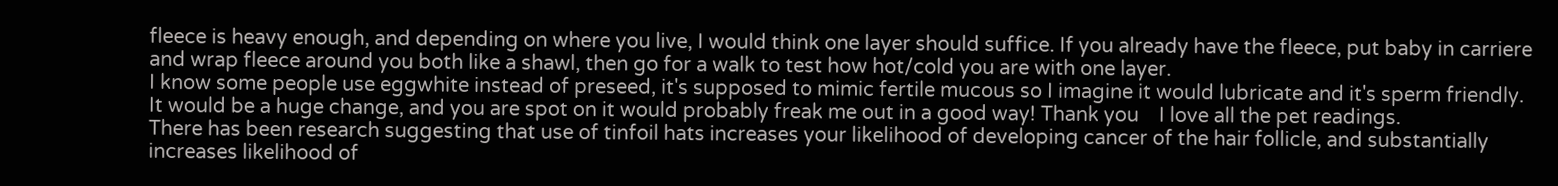fleece is heavy enough, and depending on where you live, I would think one layer should suffice. If you already have the fleece, put baby in carriere and wrap fleece around you both like a shawl, then go for a walk to test how hot/cold you are with one layer.
I know some people use eggwhite instead of preseed, it's supposed to mimic fertile mucous so I imagine it would lubricate and it's sperm friendly.
It would be a huge change, and you are spot on it would probably freak me out in a good way! Thank you    I love all the pet readings.
There has been research suggesting that use of tinfoil hats increases your likelihood of developing cancer of the hair follicle, and substantially increases likelihood of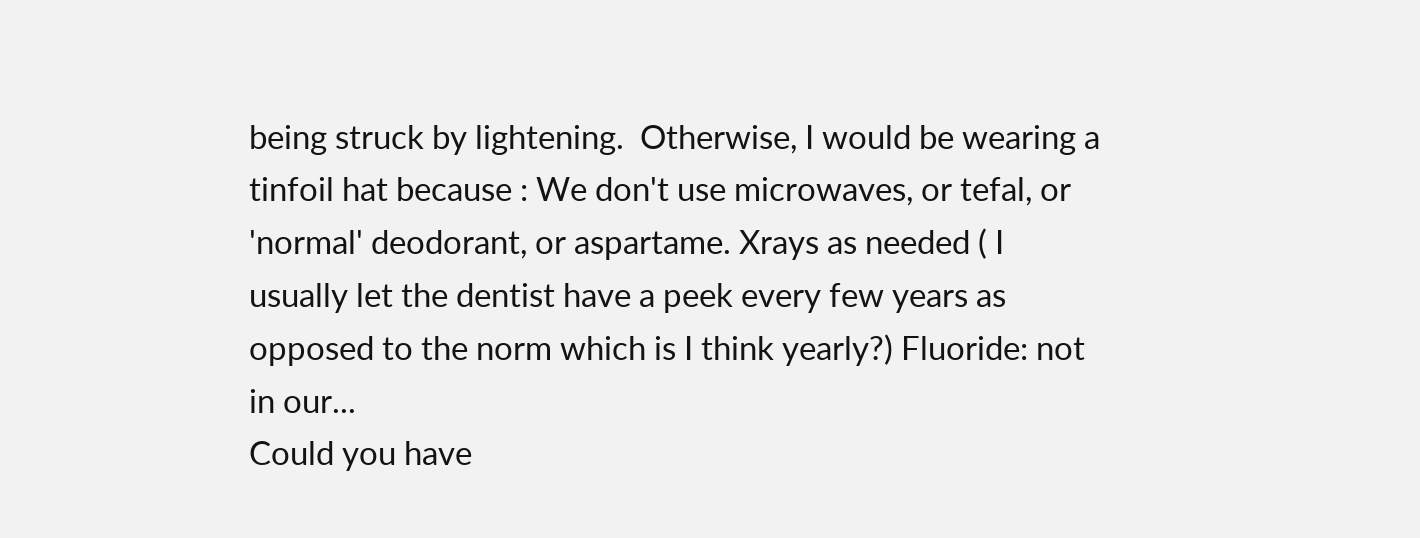being struck by lightening.  Otherwise, I would be wearing a tinfoil hat because : We don't use microwaves, or tefal, or 'normal' deodorant, or aspartame. Xrays as needed ( I usually let the dentist have a peek every few years as opposed to the norm which is I think yearly?) Fluoride: not in our...
Could you have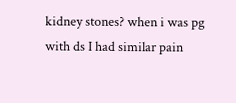kidney stones? when i was pg with ds I had similar pain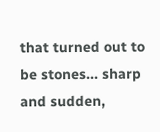that turned out to be stones... sharp and sudden,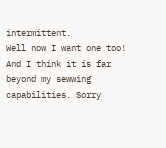intermittent.
Well now I want one too! And I think it is far beyond my sewwing capabilities. Sorry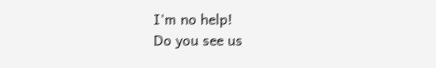I'm no help!
Do you see us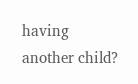having another child?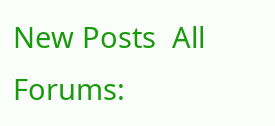New Posts  All Forums: